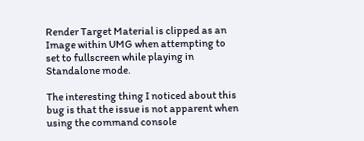Render Target Material is clipped as an Image within UMG when attempting to set to fullscreen while playing in Standalone mode.

The interesting thing I noticed about this bug is that the issue is not apparent when using the command console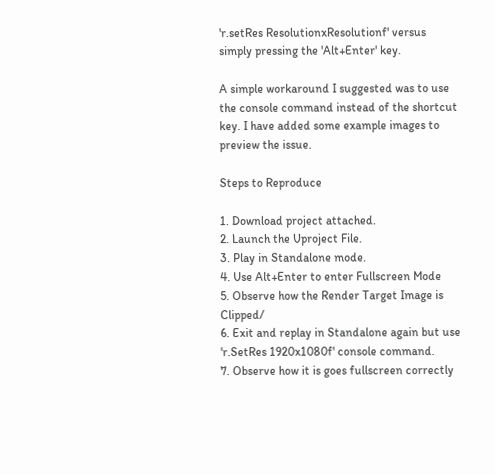'r.setRes ResolutionxResolutionf' versus simply pressing the 'Alt+Enter' key.

A simple workaround I suggested was to use the console command instead of the shortcut key. I have added some example images to preview the issue.

Steps to Reproduce

1. Download project attached.
2. Launch the Uproject File.
3. Play in Standalone mode.
4. Use Alt+Enter to enter Fullscreen Mode
5. Observe how the Render Target Image is Clipped/
6. Exit and replay in Standalone again but use 'r.SetRes 1920x1080f' console command.
7. Observe how it is goes fullscreen correctly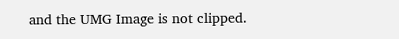and the UMG Image is not clipped.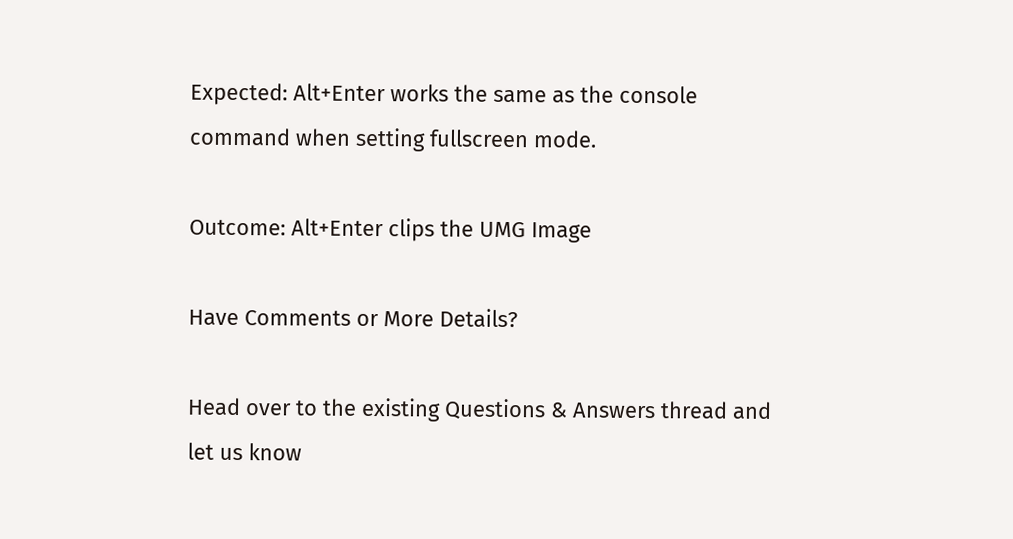Expected: Alt+Enter works the same as the console command when setting fullscreen mode.

Outcome: Alt+Enter clips the UMG Image

Have Comments or More Details?

Head over to the existing Questions & Answers thread and let us know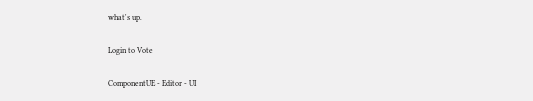what's up.

Login to Vote

ComponentUE - Editor - UI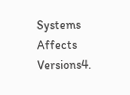Systems
Affects Versions4.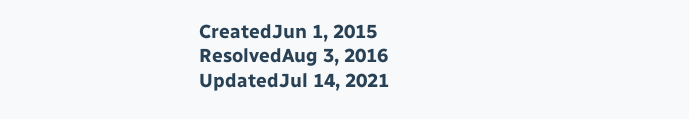CreatedJun 1, 2015
ResolvedAug 3, 2016
UpdatedJul 14, 2021